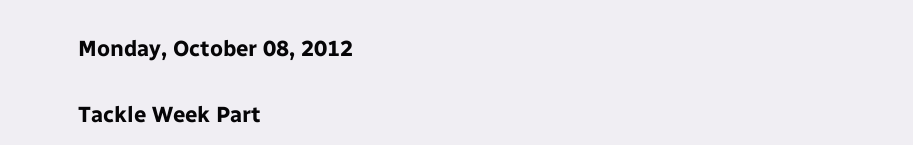Monday, October 08, 2012

Tackle Week Part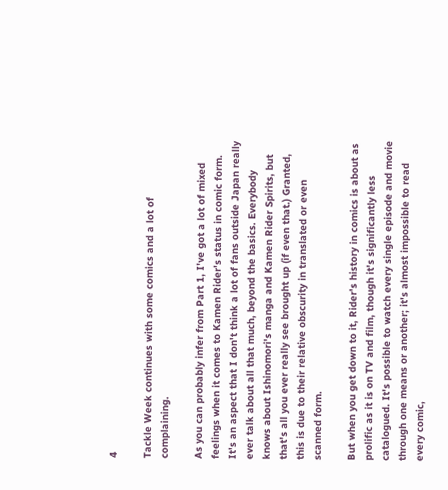4

Tackle Week continues with some comics and a lot of complaining.

As you can probably infer from Part 1, I've got a lot of mixed feelings when it comes to Kamen Rider's status in comic form. It's an aspect that I don't think a lot of fans outside Japan really ever talk about all that much, beyond the basics. Everybody knows about Ishinomori's manga and Kamen Rider Spirits, but that's all you ever really see brought up (if even that.) Granted, this is due to their relative obscurity in translated or even scanned form.

But when you get down to it, Rider's history in comics is about as prolific as it is on TV and film, though it's significantly less catalogued. It's possible to watch every single episode and movie through one means or another; it's almost impossible to read every comic,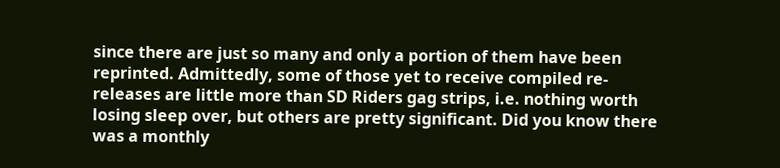since there are just so many and only a portion of them have been reprinted. Admittedly, some of those yet to receive compiled re-releases are little more than SD Riders gag strips, i.e. nothing worth losing sleep over, but others are pretty significant. Did you know there was a monthly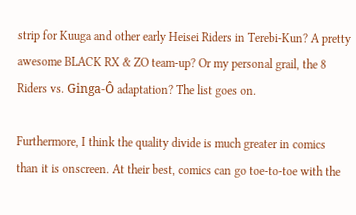strip for Kuuga and other early Heisei Riders in Terebi-Kun? A pretty awesome BLACK RX & ZO team-up? Or my personal grail, the 8 Riders vs. Ginga-Ô adaptation? The list goes on.

Furthermore, I think the quality divide is much greater in comics than it is onscreen. At their best, comics can go toe-to-toe with the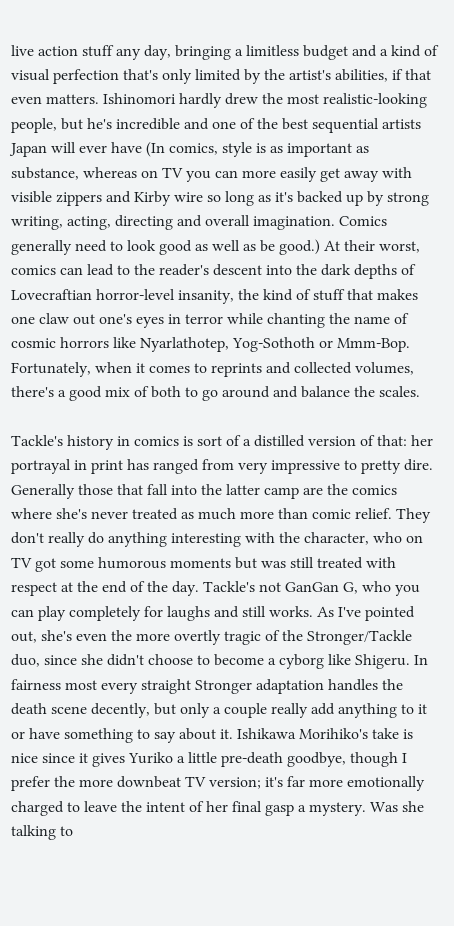live action stuff any day, bringing a limitless budget and a kind of visual perfection that's only limited by the artist's abilities, if that even matters. Ishinomori hardly drew the most realistic-looking people, but he's incredible and one of the best sequential artists Japan will ever have (In comics, style is as important as substance, whereas on TV you can more easily get away with visible zippers and Kirby wire so long as it's backed up by strong writing, acting, directing and overall imagination. Comics generally need to look good as well as be good.) At their worst, comics can lead to the reader's descent into the dark depths of Lovecraftian horror-level insanity, the kind of stuff that makes one claw out one's eyes in terror while chanting the name of cosmic horrors like Nyarlathotep, Yog-Sothoth or Mmm-Bop. Fortunately, when it comes to reprints and collected volumes, there's a good mix of both to go around and balance the scales.

Tackle's history in comics is sort of a distilled version of that: her portrayal in print has ranged from very impressive to pretty dire. Generally those that fall into the latter camp are the comics where she's never treated as much more than comic relief. They don't really do anything interesting with the character, who on TV got some humorous moments but was still treated with respect at the end of the day. Tackle's not GanGan G, who you can play completely for laughs and still works. As I've pointed out, she's even the more overtly tragic of the Stronger/Tackle duo, since she didn't choose to become a cyborg like Shigeru. In fairness most every straight Stronger adaptation handles the death scene decently, but only a couple really add anything to it or have something to say about it. Ishikawa Morihiko's take is nice since it gives Yuriko a little pre-death goodbye, though I prefer the more downbeat TV version; it's far more emotionally charged to leave the intent of her final gasp a mystery. Was she talking to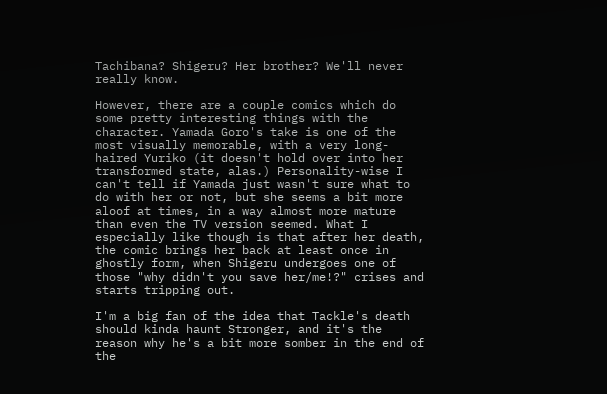Tachibana? Shigeru? Her brother? We'll never really know.

However, there are a couple comics which do some pretty interesting things with the character. Yamada Goro's take is one of the most visually memorable, with a very long-haired Yuriko (it doesn't hold over into her transformed state, alas.) Personality-wise I can't tell if Yamada just wasn't sure what to do with her or not, but she seems a bit more aloof at times, in a way almost more mature than even the TV version seemed. What I especially like though is that after her death, the comic brings her back at least once in ghostly form, when Shigeru undergoes one of those "why didn't you save her/me!?" crises and starts tripping out.

I'm a big fan of the idea that Tackle's death should kinda haunt Stronger, and it's the reason why he's a bit more somber in the end of the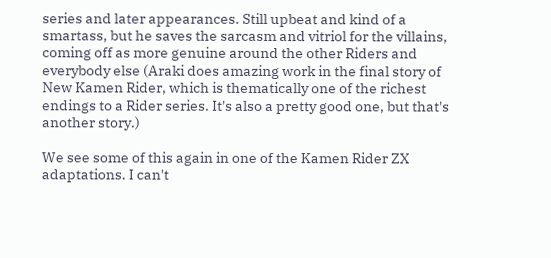series and later appearances. Still upbeat and kind of a smartass, but he saves the sarcasm and vitriol for the villains, coming off as more genuine around the other Riders and everybody else (Araki does amazing work in the final story of New Kamen Rider, which is thematically one of the richest endings to a Rider series. It's also a pretty good one, but that's another story.)

We see some of this again in one of the Kamen Rider ZX adaptations. I can't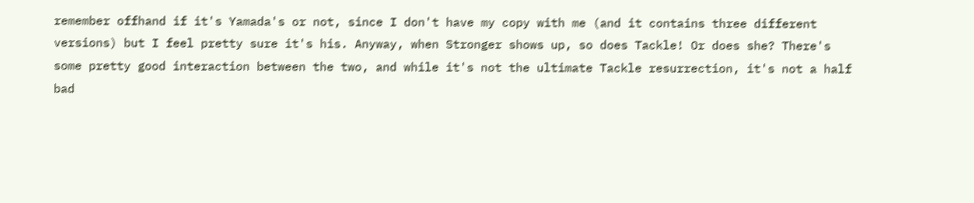remember offhand if it's Yamada's or not, since I don't have my copy with me (and it contains three different versions) but I feel pretty sure it's his. Anyway, when Stronger shows up, so does Tackle! Or does she? There's some pretty good interaction between the two, and while it's not the ultimate Tackle resurrection, it's not a half bad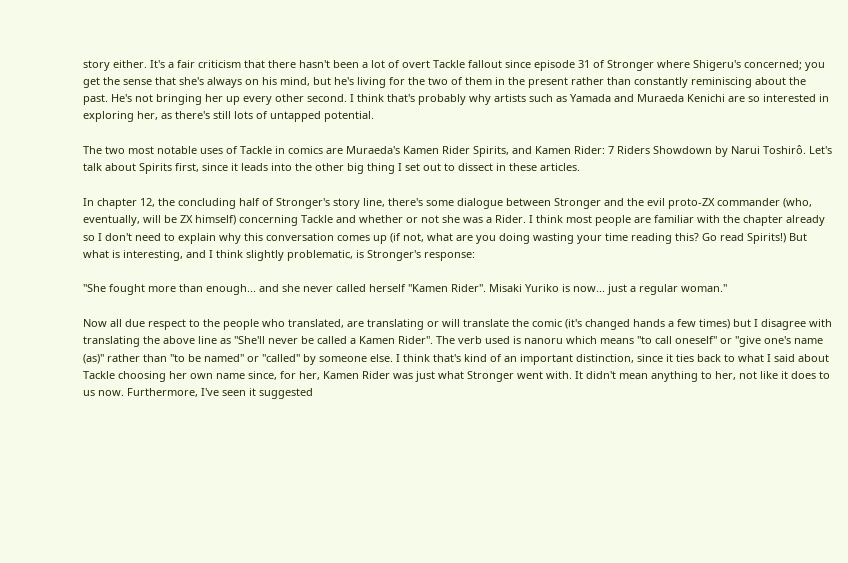story either. It's a fair criticism that there hasn't been a lot of overt Tackle fallout since episode 31 of Stronger where Shigeru's concerned; you get the sense that she's always on his mind, but he's living for the two of them in the present rather than constantly reminiscing about the past. He's not bringing her up every other second. I think that's probably why artists such as Yamada and Muraeda Kenichi are so interested in exploring her, as there's still lots of untapped potential.

The two most notable uses of Tackle in comics are Muraeda's Kamen Rider Spirits, and Kamen Rider: 7 Riders Showdown by Narui Toshirô. Let's talk about Spirits first, since it leads into the other big thing I set out to dissect in these articles.

In chapter 12, the concluding half of Stronger's story line, there's some dialogue between Stronger and the evil proto-ZX commander (who, eventually, will be ZX himself) concerning Tackle and whether or not she was a Rider. I think most people are familiar with the chapter already so I don't need to explain why this conversation comes up (if not, what are you doing wasting your time reading this? Go read Spirits!) But what is interesting, and I think slightly problematic, is Stronger's response:

"She fought more than enough... and she never called herself "Kamen Rider". Misaki Yuriko is now... just a regular woman."

Now all due respect to the people who translated, are translating or will translate the comic (it's changed hands a few times) but I disagree with translating the above line as "She'll never be called a Kamen Rider". The verb used is nanoru which means "to call oneself" or "give one's name (as)" rather than "to be named" or "called" by someone else. I think that's kind of an important distinction, since it ties back to what I said about Tackle choosing her own name since, for her, Kamen Rider was just what Stronger went with. It didn't mean anything to her, not like it does to us now. Furthermore, I've seen it suggested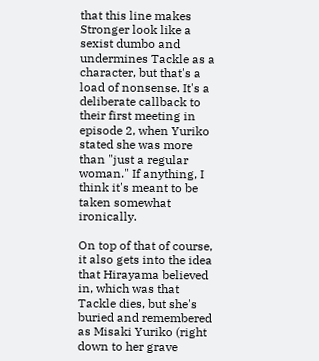that this line makes Stronger look like a sexist dumbo and undermines Tackle as a character, but that's a load of nonsense. It's a deliberate callback to their first meeting in episode 2, when Yuriko stated she was more than "just a regular woman." If anything, I think it's meant to be taken somewhat ironically.

On top of that of course, it also gets into the idea that Hirayama believed in, which was that Tackle dies, but she's buried and remembered as Misaki Yuriko (right down to her grave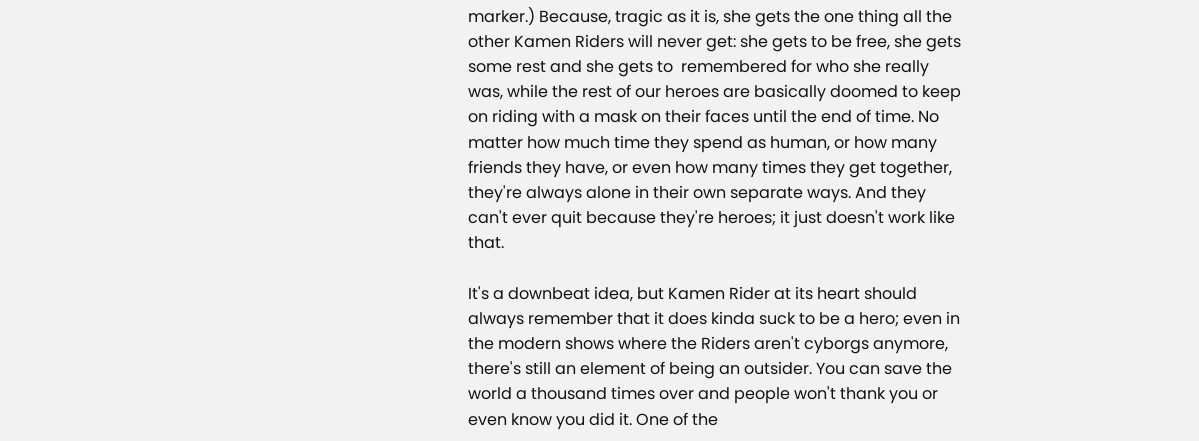marker.) Because, tragic as it is, she gets the one thing all the other Kamen Riders will never get: she gets to be free, she gets some rest and she gets to  remembered for who she really was, while the rest of our heroes are basically doomed to keep on riding with a mask on their faces until the end of time. No matter how much time they spend as human, or how many friends they have, or even how many times they get together, they're always alone in their own separate ways. And they can't ever quit because they're heroes; it just doesn't work like that.

It's a downbeat idea, but Kamen Rider at its heart should always remember that it does kinda suck to be a hero; even in the modern shows where the Riders aren't cyborgs anymore, there's still an element of being an outsider. You can save the world a thousand times over and people won't thank you or even know you did it. One of the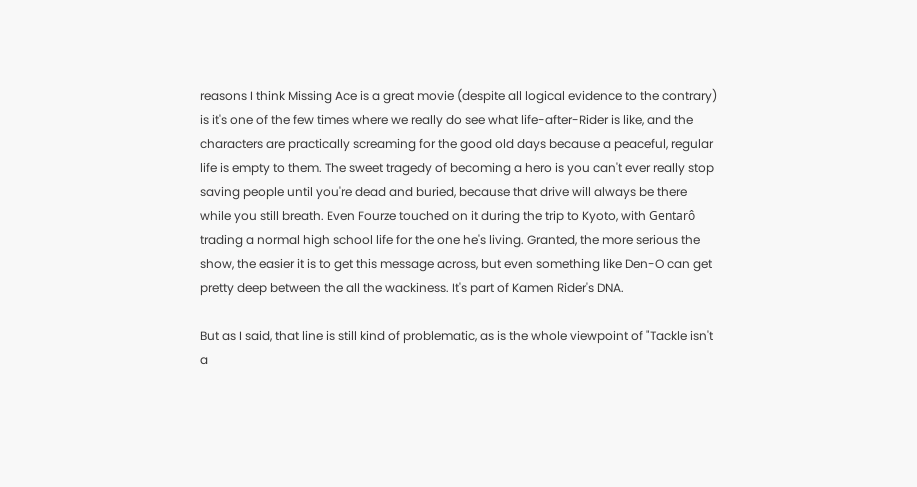reasons I think Missing Ace is a great movie (despite all logical evidence to the contrary) is it's one of the few times where we really do see what life-after-Rider is like, and the characters are practically screaming for the good old days because a peaceful, regular life is empty to them. The sweet tragedy of becoming a hero is you can't ever really stop saving people until you're dead and buried, because that drive will always be there while you still breath. Even Fourze touched on it during the trip to Kyoto, with Gentarô trading a normal high school life for the one he's living. Granted, the more serious the show, the easier it is to get this message across, but even something like Den-O can get pretty deep between the all the wackiness. It's part of Kamen Rider's DNA.

But as I said, that line is still kind of problematic, as is the whole viewpoint of "Tackle isn't a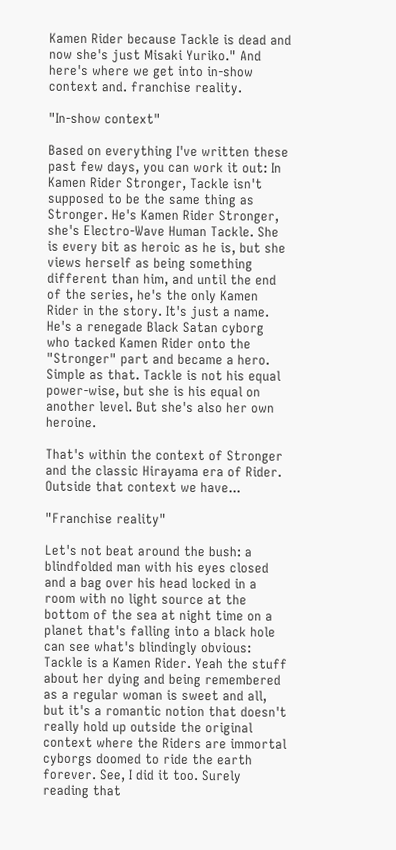Kamen Rider because Tackle is dead and now she's just Misaki Yuriko." And here's where we get into in-show context and. franchise reality.

"In-show context"

Based on everything I've written these past few days, you can work it out: In Kamen Rider Stronger, Tackle isn't supposed to be the same thing as Stronger. He's Kamen Rider Stronger, she's Electro-Wave Human Tackle. She is every bit as heroic as he is, but she views herself as being something different than him, and until the end of the series, he's the only Kamen Rider in the story. It's just a name. He's a renegade Black Satan cyborg who tacked Kamen Rider onto the "Stronger" part and became a hero. Simple as that. Tackle is not his equal power-wise, but she is his equal on another level. But she's also her own heroine.

That's within the context of Stronger and the classic Hirayama era of Rider. Outside that context we have...

"Franchise reality"

Let's not beat around the bush: a blindfolded man with his eyes closed and a bag over his head locked in a room with no light source at the bottom of the sea at night time on a planet that's falling into a black hole can see what's blindingly obvious: Tackle is a Kamen Rider. Yeah the stuff about her dying and being remembered as a regular woman is sweet and all, but it's a romantic notion that doesn't really hold up outside the original context where the Riders are immortal cyborgs doomed to ride the earth forever. See, I did it too. Surely reading that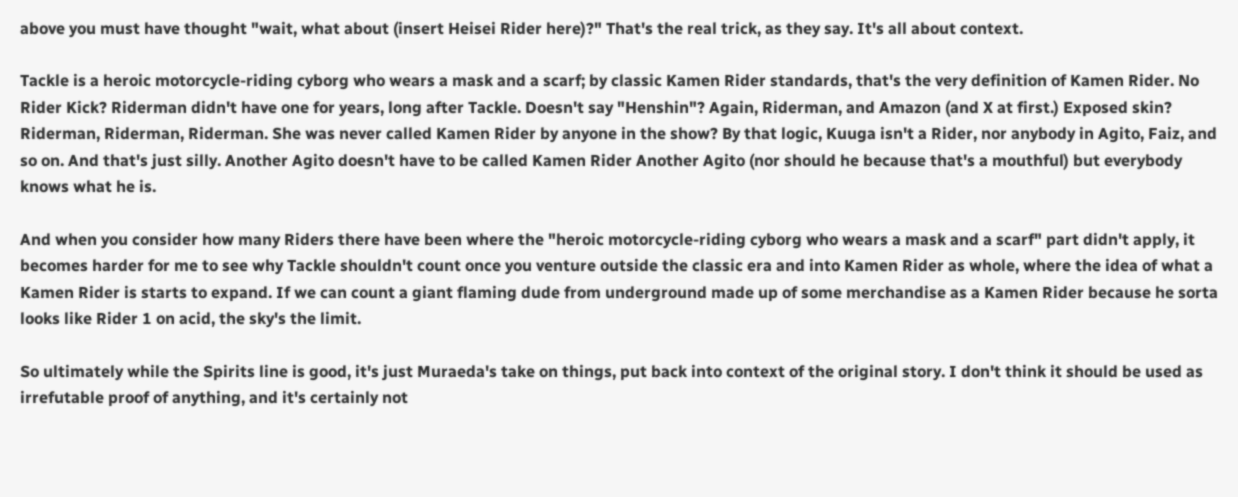above you must have thought "wait, what about (insert Heisei Rider here)?" That's the real trick, as they say. It's all about context.

Tackle is a heroic motorcycle-riding cyborg who wears a mask and a scarf; by classic Kamen Rider standards, that's the very definition of Kamen Rider. No Rider Kick? Riderman didn't have one for years, long after Tackle. Doesn't say "Henshin"? Again, Riderman, and Amazon (and X at first.) Exposed skin? Riderman, Riderman, Riderman. She was never called Kamen Rider by anyone in the show? By that logic, Kuuga isn't a Rider, nor anybody in Agito, Faiz, and so on. And that's just silly. Another Agito doesn't have to be called Kamen Rider Another Agito (nor should he because that's a mouthful) but everybody knows what he is.

And when you consider how many Riders there have been where the "heroic motorcycle-riding cyborg who wears a mask and a scarf" part didn't apply, it becomes harder for me to see why Tackle shouldn't count once you venture outside the classic era and into Kamen Rider as whole, where the idea of what a Kamen Rider is starts to expand. If we can count a giant flaming dude from underground made up of some merchandise as a Kamen Rider because he sorta looks like Rider 1 on acid, the sky's the limit.

So ultimately while the Spirits line is good, it's just Muraeda's take on things, put back into context of the original story. I don't think it should be used as irrefutable proof of anything, and it's certainly not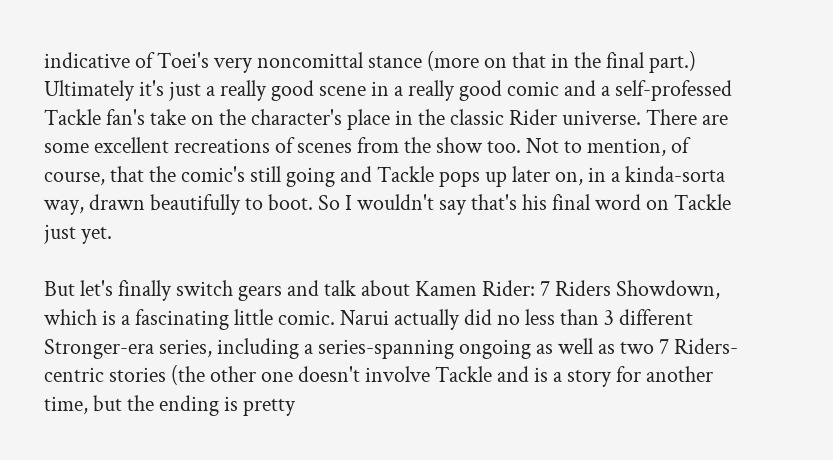indicative of Toei's very noncomittal stance (more on that in the final part.) Ultimately it's just a really good scene in a really good comic and a self-professed Tackle fan's take on the character's place in the classic Rider universe. There are some excellent recreations of scenes from the show too. Not to mention, of course, that the comic's still going and Tackle pops up later on, in a kinda-sorta way, drawn beautifully to boot. So I wouldn't say that's his final word on Tackle just yet.

But let's finally switch gears and talk about Kamen Rider: 7 Riders Showdown, which is a fascinating little comic. Narui actually did no less than 3 different Stronger-era series, including a series-spanning ongoing as well as two 7 Riders-centric stories (the other one doesn't involve Tackle and is a story for another time, but the ending is pretty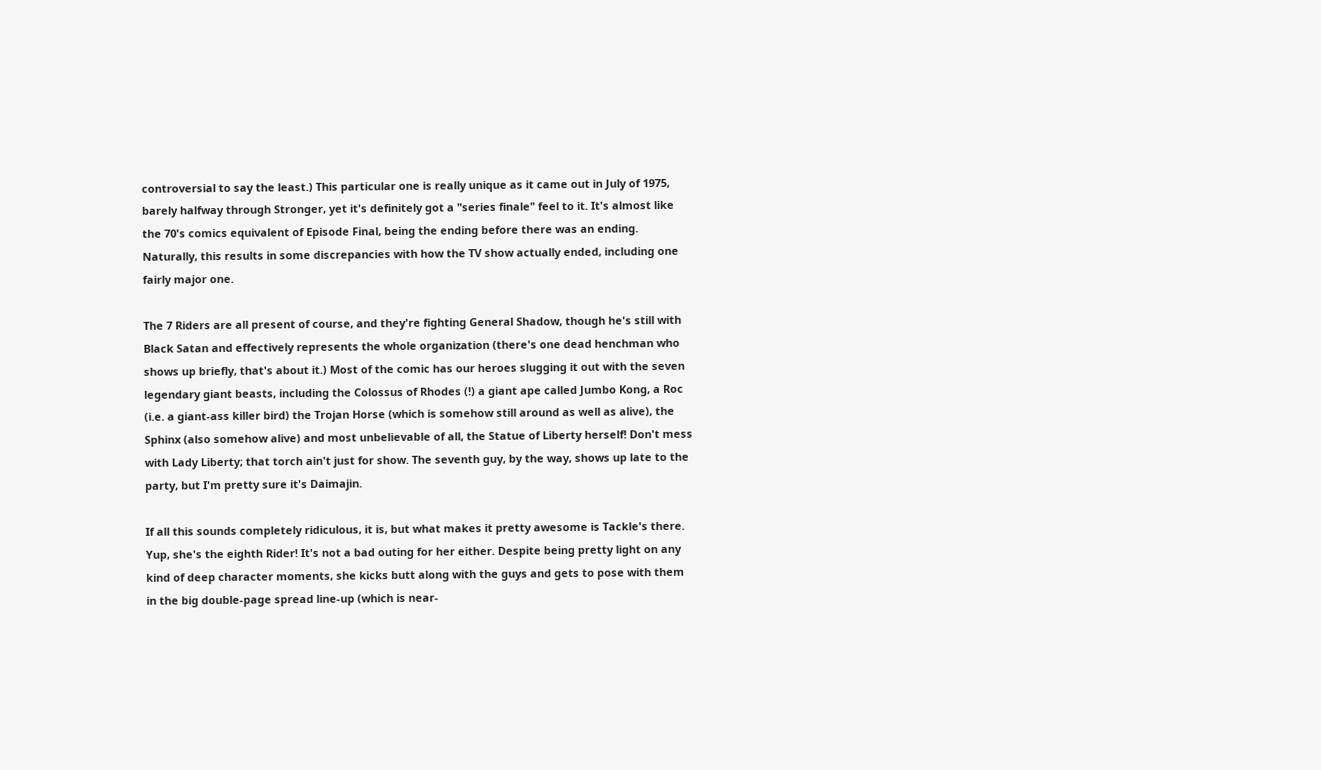controversial to say the least.) This particular one is really unique as it came out in July of 1975, barely halfway through Stronger, yet it's definitely got a "series finale" feel to it. It's almost like the 70's comics equivalent of Episode Final, being the ending before there was an ending. Naturally, this results in some discrepancies with how the TV show actually ended, including one fairly major one.

The 7 Riders are all present of course, and they're fighting General Shadow, though he's still with Black Satan and effectively represents the whole organization (there's one dead henchman who shows up briefly, that's about it.) Most of the comic has our heroes slugging it out with the seven legendary giant beasts, including the Colossus of Rhodes (!) a giant ape called Jumbo Kong, a Roc (i.e. a giant-ass killer bird) the Trojan Horse (which is somehow still around as well as alive), the Sphinx (also somehow alive) and most unbelievable of all, the Statue of Liberty herself! Don't mess with Lady Liberty; that torch ain't just for show. The seventh guy, by the way, shows up late to the party, but I'm pretty sure it's Daimajin.

If all this sounds completely ridiculous, it is, but what makes it pretty awesome is Tackle's there. Yup, she's the eighth Rider! It's not a bad outing for her either. Despite being pretty light on any kind of deep character moments, she kicks butt along with the guys and gets to pose with them in the big double-page spread line-up (which is near-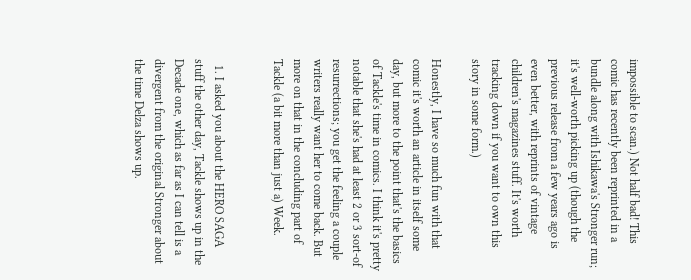impossible to scan.) Not half bad! This comic has recently been reprinted in a bundle along with Ishikawa's Stronger run; it's well-worth picking up (though the previous release from a few years ago is even better, with reprints of vintage children's magazines stuff. It's worth tracking down if you want to own this story in some form.)

Honestly, I have so much fun with that comic it's worth an article in itself some day, but more to the point that's the basics of Tackle's time in comics. I think it's pretty notable that she's had at least 2 or 3 sort-of resurrections; you get the feeling a couple writers really want her to come back. But more on that in the concluding part of Tackle (a bit more than just a) Week.


  1. I asked you about the HERO SAGA stuff the other day, Tackle shows up in the Decade one, which as far as I can tell is a divergent from the original Stronger about the time Delza shows up.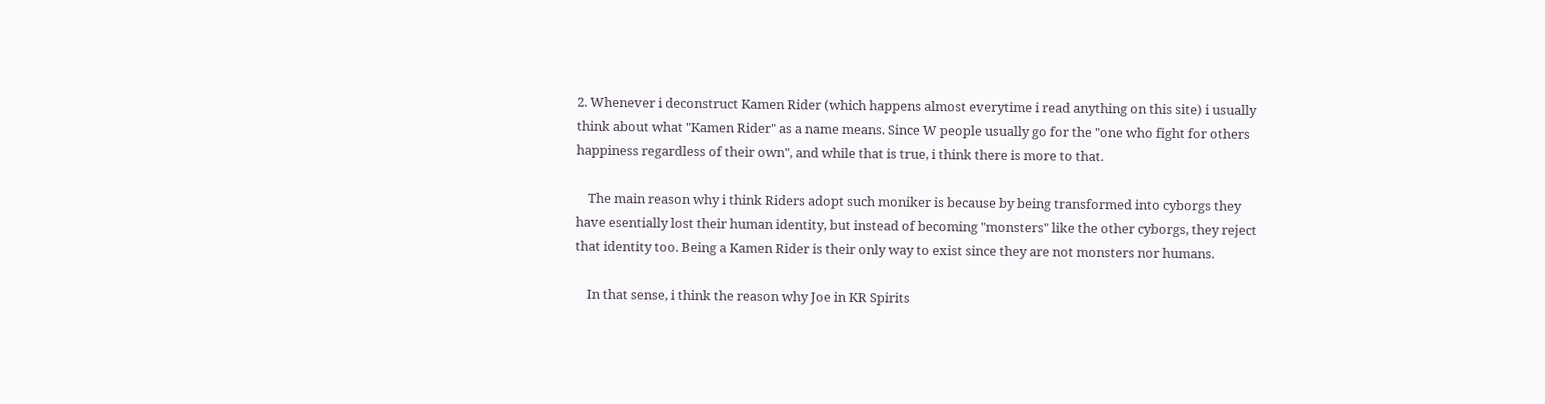2. Whenever i deconstruct Kamen Rider (which happens almost everytime i read anything on this site) i usually think about what "Kamen Rider" as a name means. Since W people usually go for the "one who fight for others happiness regardless of their own", and while that is true, i think there is more to that.

    The main reason why i think Riders adopt such moniker is because by being transformed into cyborgs they have esentially lost their human identity, but instead of becoming "monsters" like the other cyborgs, they reject that identity too. Being a Kamen Rider is their only way to exist since they are not monsters nor humans.

    In that sense, i think the reason why Joe in KR Spirits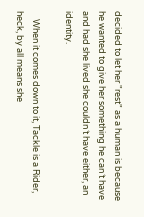decided to let her "rest" as a human is because he wanted to give her something he can´t have and had she lived she couldn´t have either, an identity.

    When it comes down to it, Tackle is a Rider, heck, by all means she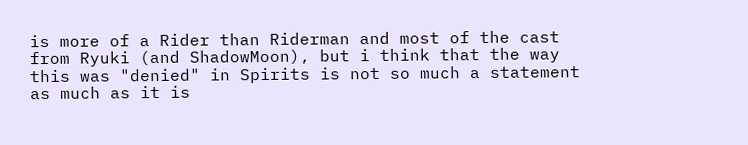is more of a Rider than Riderman and most of the cast from Ryuki (and ShadowMoon), but i think that the way this was "denied" in Spirits is not so much a statement as much as it is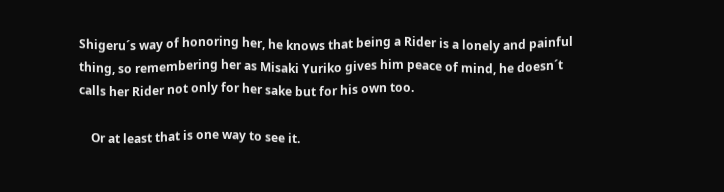Shigeru´s way of honoring her, he knows that being a Rider is a lonely and painful thing, so remembering her as Misaki Yuriko gives him peace of mind, he doesn´t calls her Rider not only for her sake but for his own too.

    Or at least that is one way to see it.